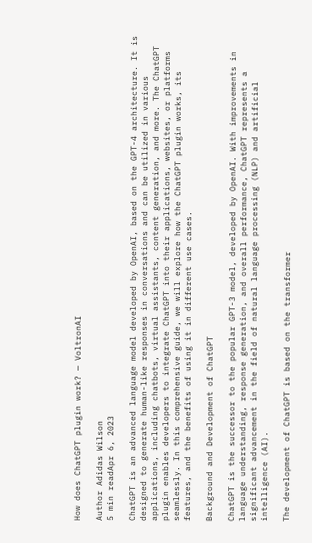How does ChatGPT plugin work? — VoltronAI

Author Adidas Wilson
5 min readApr 6, 2023

ChatGPT is an advanced language model developed by OpenAI, based on the GPT-4 architecture. It is designed to generate human-like responses in conversations and can be utilized in various applications, including chatbots, virtual assistants, content generation, and more. The ChatGPT plugin enables developers to integrate ChatGPT into their applications, websites, or platforms seamlessly. In this comprehensive guide, we will explore how the ChatGPT plugin works, its features, and the benefits of using it in different use cases.

Background and Development of ChatGPT

ChatGPT is the successor to the popular GPT-3 model, developed by OpenAI. With improvements in language understanding, response generation, and overall performance, ChatGPT represents a significant advancement in the field of natural language processing (NLP) and artificial intelligence (AI).

The development of ChatGPT is based on the transformer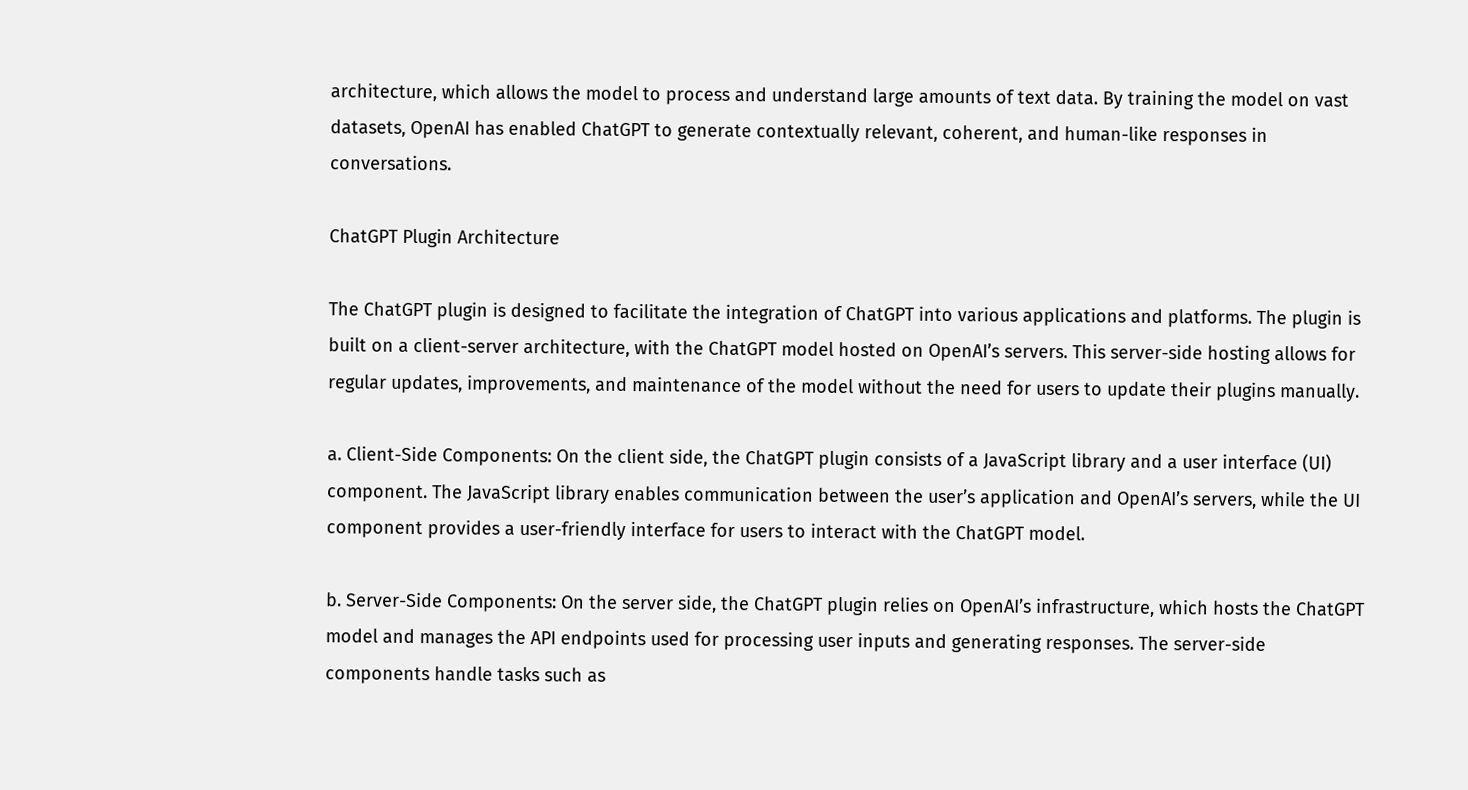architecture, which allows the model to process and understand large amounts of text data. By training the model on vast datasets, OpenAI has enabled ChatGPT to generate contextually relevant, coherent, and human-like responses in conversations.

ChatGPT Plugin Architecture

The ChatGPT plugin is designed to facilitate the integration of ChatGPT into various applications and platforms. The plugin is built on a client-server architecture, with the ChatGPT model hosted on OpenAI’s servers. This server-side hosting allows for regular updates, improvements, and maintenance of the model without the need for users to update their plugins manually.

a. Client-Side Components: On the client side, the ChatGPT plugin consists of a JavaScript library and a user interface (UI) component. The JavaScript library enables communication between the user’s application and OpenAI’s servers, while the UI component provides a user-friendly interface for users to interact with the ChatGPT model.

b. Server-Side Components: On the server side, the ChatGPT plugin relies on OpenAI’s infrastructure, which hosts the ChatGPT model and manages the API endpoints used for processing user inputs and generating responses. The server-side components handle tasks such as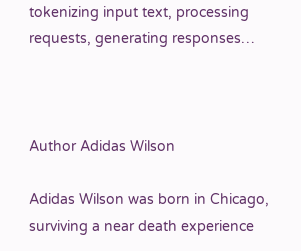tokenizing input text, processing requests, generating responses…



Author Adidas Wilson

Adidas Wilson was born in Chicago, surviving a near death experience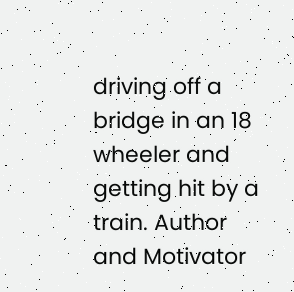driving off a bridge in an 18 wheeler and getting hit by a train. Author and Motivator